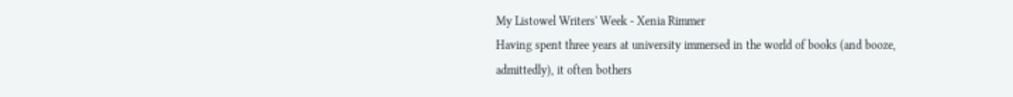My Listowel Writers' Week - Xenia Rimmer
Having spent three years at university immersed in the world of books (and booze, admittedly), it often bothers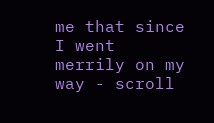me that since I went merrily on my way - scroll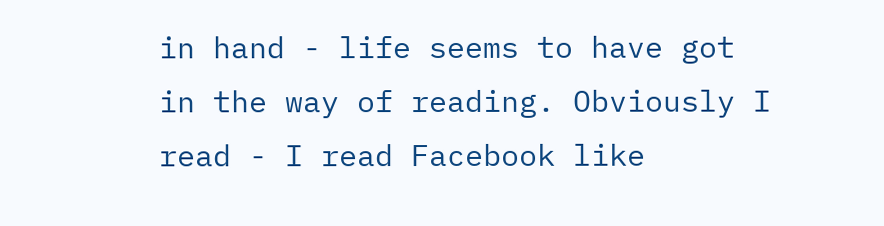in hand - life seems to have got in the way of reading. Obviously I read - I read Facebook like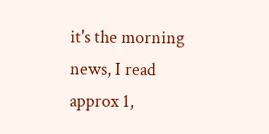it's the morning news, I read approx 1,